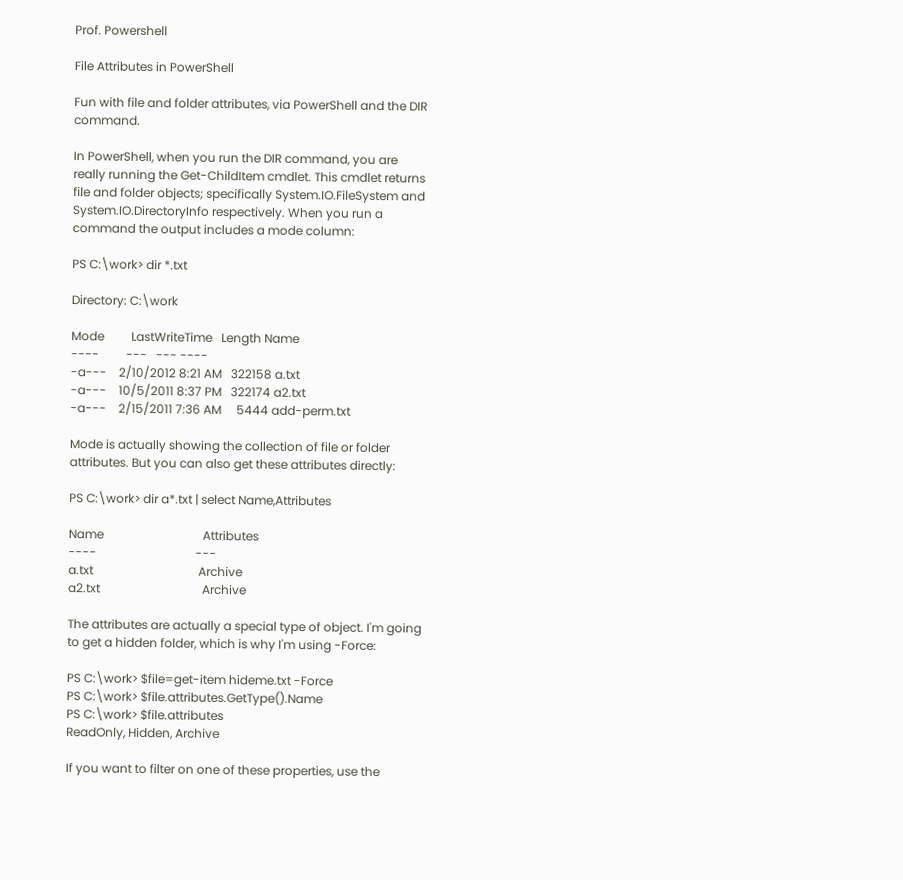Prof. Powershell

File Attributes in PowerShell

Fun with file and folder attributes, via PowerShell and the DIR command.

In PowerShell, when you run the DIR command, you are really running the Get-ChildItem cmdlet. This cmdlet returns file and folder objects; specifically System.IO.FileSystem and System.IO.DirectoryInfo respectively. When you run a command the output includes a mode column:

PS C:\work> dir *.txt

Directory: C:\work

Mode         LastWriteTime   Length Name
----         ---   --- ----
-a---    2/10/2012 8:21 AM   322158 a.txt
-a---    10/5/2011 8:37 PM   322174 a2.txt
-a---    2/15/2011 7:36 AM     5444 add-perm.txt

Mode is actually showing the collection of file or folder attributes. But you can also get these attributes directly:

PS C:\work> dir a*.txt | select Name,Attributes

Name                                 Attributes
----                                 ---
a.txt                                   Archive
a2.txt                                  Archive

The attributes are actually a special type of object. I'm going to get a hidden folder, which is why I'm using -Force:

PS C:\work> $file=get-item hideme.txt -Force
PS C:\work> $file.attributes.GetType().Name
PS C:\work> $file.attributes
ReadOnly, Hidden, Archive

If you want to filter on one of these properties, use the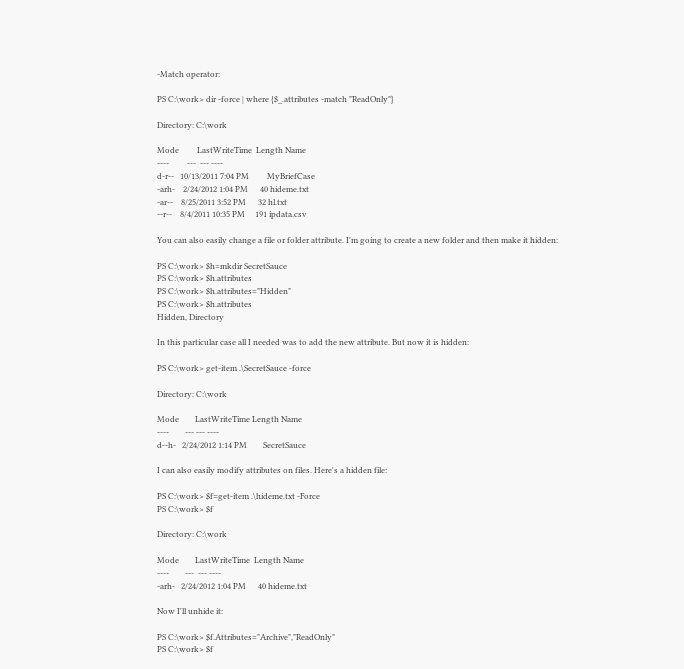-Match operator:

PS C:\work> dir -force | where {$_.attributes -match "ReadOnly"}

Directory: C:\work

Mode         LastWriteTime  Length Name
----         ---  --- ----
d-r--   10/13/2011 7:04 PM         MyBriefCase
-arh-    2/24/2012 1:04 PM      40 hideme.txt
-ar--    8/25/2011 3:52 PM      32 hl.txt
--r--    8/4/2011 10:35 PM     191 ipdata.csv

You can also easily change a file or folder attribute. I'm going to create a new folder and then make it hidden:

PS C:\work> $h=mkdir SecretSauce
PS C:\work> $h.attributes
PS C:\work> $h.attributes="Hidden"
PS C:\work> $h.attributes
Hidden, Directory

In this particular case all I needed was to add the new attribute. But now it is hidden:

PS C:\work> get-item .\SecretSauce -force

Directory: C:\work

Mode        LastWriteTime Length Name
----        --- --- ----
d--h-   2/24/2012 1:14 PM        SecretSauce

I can also easily modify attributes on files. Here's a hidden file:

PS C:\work> $f=get-item .\hideme.txt -Force
PS C:\work> $f

Directory: C:\work

Mode        LastWriteTime  Length Name
----        ---  --- ----
-arh-   2/24/2012 1:04 PM      40 hideme.txt

Now I'll unhide it:

PS C:\work> $f.Attributes="Archive","ReadOnly"
PS C:\work> $f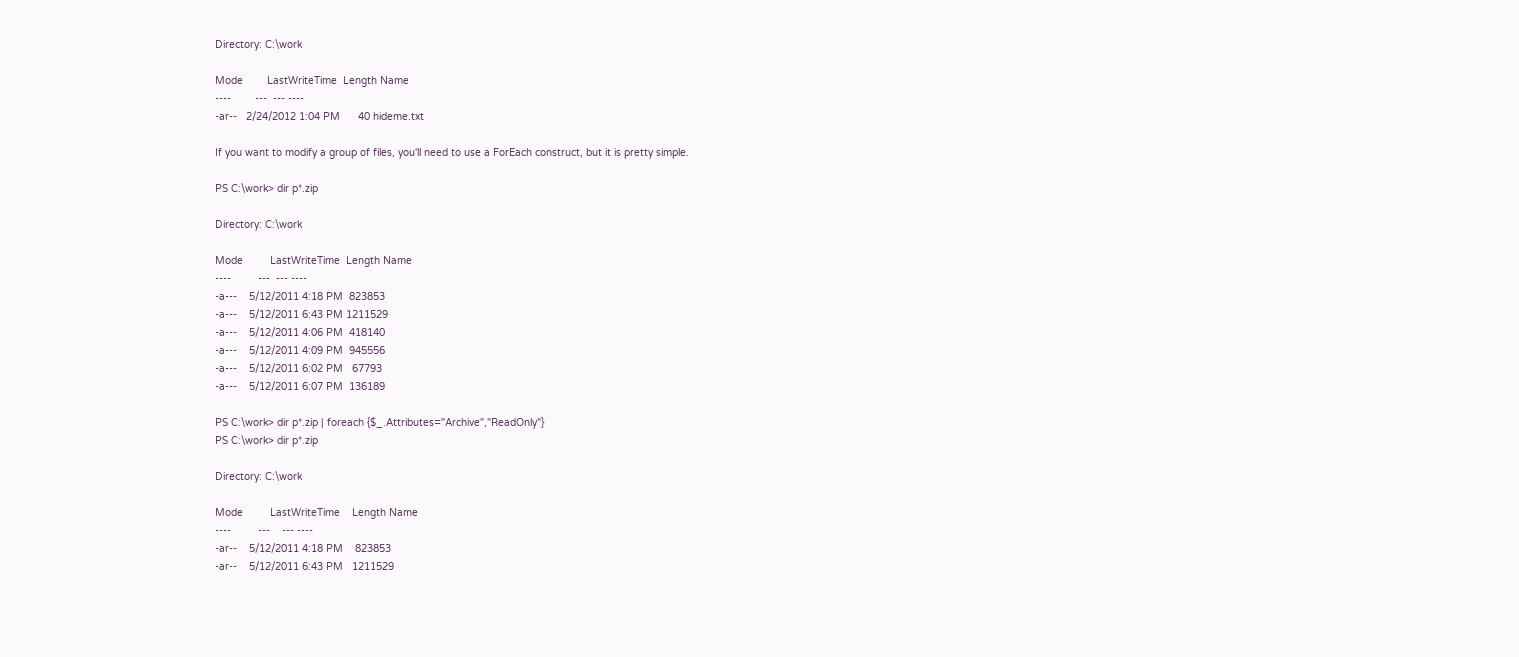Directory: C:\work

Mode        LastWriteTime  Length Name
----        ---  --- ----
-ar--   2/24/2012 1:04 PM      40 hideme.txt

If you want to modify a group of files, you'll need to use a ForEach construct, but it is pretty simple.

PS C:\work> dir p*.zip

Directory: C:\work

Mode         LastWriteTime  Length Name
----         ---  --- ----
-a---    5/12/2011 4:18 PM  823853
-a---    5/12/2011 6:43 PM 1211529
-a---    5/12/2011 4:06 PM  418140
-a---    5/12/2011 4:09 PM  945556
-a---    5/12/2011 6:02 PM   67793
-a---    5/12/2011 6:07 PM  136189

PS C:\work> dir p*.zip | foreach {$_.Attributes="Archive","ReadOnly"}
PS C:\work> dir p*.zip

Directory: C:\work

Mode         LastWriteTime    Length Name
----         ---    --- ----
-ar--    5/12/2011 4:18 PM    823853
-ar--    5/12/2011 6:43 PM   1211529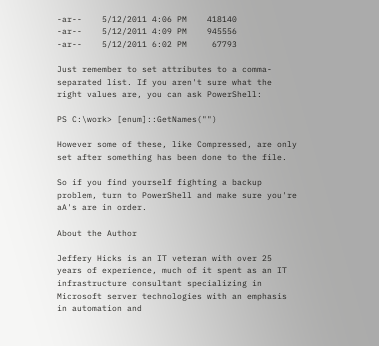-ar--    5/12/2011 4:06 PM    418140
-ar--    5/12/2011 4:09 PM    945556
-ar--    5/12/2011 6:02 PM     67793

Just remember to set attributes to a comma-separated list. If you aren't sure what the right values are, you can ask PowerShell:

PS C:\work> [enum]::GetNames("")

However some of these, like Compressed, are only set after something has been done to the file.

So if you find yourself fighting a backup problem, turn to PowerShell and make sure you're aA's are in order.

About the Author

Jeffery Hicks is an IT veteran with over 25 years of experience, much of it spent as an IT infrastructure consultant specializing in Microsoft server technologies with an emphasis in automation and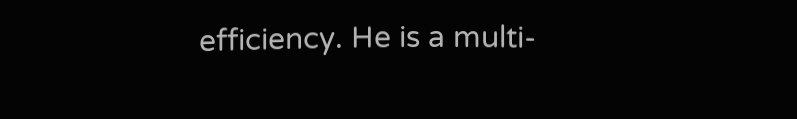efficiency. He is a multi-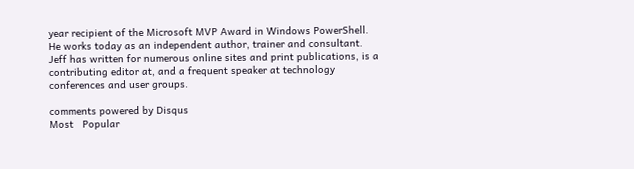year recipient of the Microsoft MVP Award in Windows PowerShell. He works today as an independent author, trainer and consultant. Jeff has written for numerous online sites and print publications, is a contributing editor at, and a frequent speaker at technology conferences and user groups.

comments powered by Disqus
Most   Popular